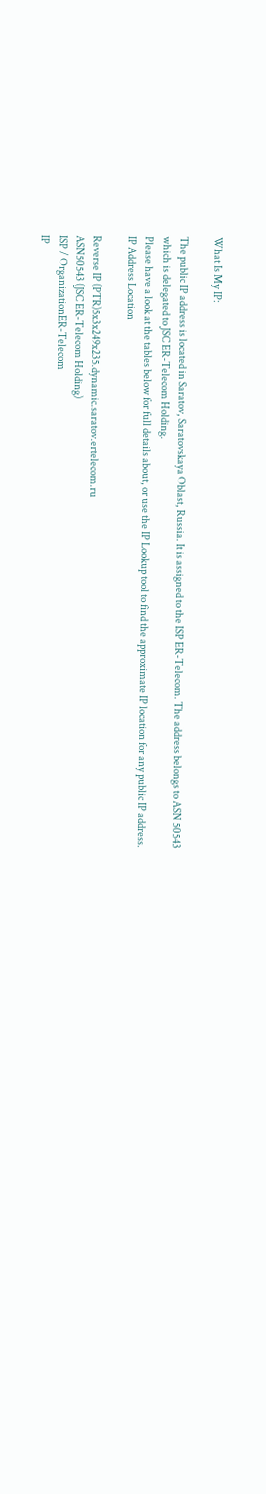What Is My IP:

The public IP address is located in Saratov, Saratovskaya Oblast, Russia. It is assigned to the ISP ER-Telecom. The address belongs to ASN 50543 which is delegated to JSC ER-Telecom Holding.
Please have a look at the tables below for full details about, or use the IP Lookup tool to find the approximate IP location for any public IP address. IP Address Location

Reverse IP (PTR)5x3x249x235.dynamic.saratov.ertelecom.ru
ASN50543 (JSC ER-Telecom Holding)
ISP / OrganizationER-Telecom
IP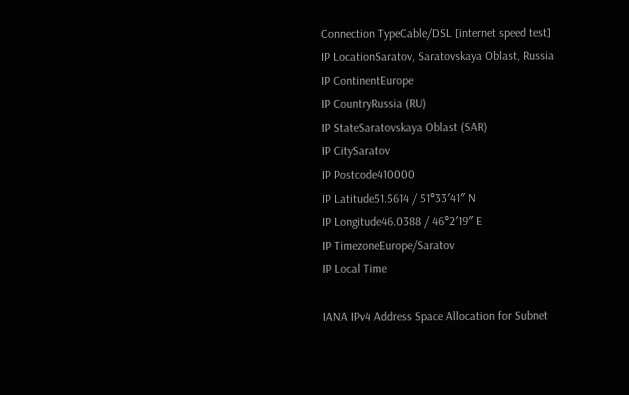Connection TypeCable/DSL [internet speed test]
IP LocationSaratov, Saratovskaya Oblast, Russia
IP ContinentEurope
IP CountryRussia (RU)
IP StateSaratovskaya Oblast (SAR)
IP CitySaratov
IP Postcode410000
IP Latitude51.5614 / 51°33′41″ N
IP Longitude46.0388 / 46°2′19″ E
IP TimezoneEurope/Saratov
IP Local Time

IANA IPv4 Address Space Allocation for Subnet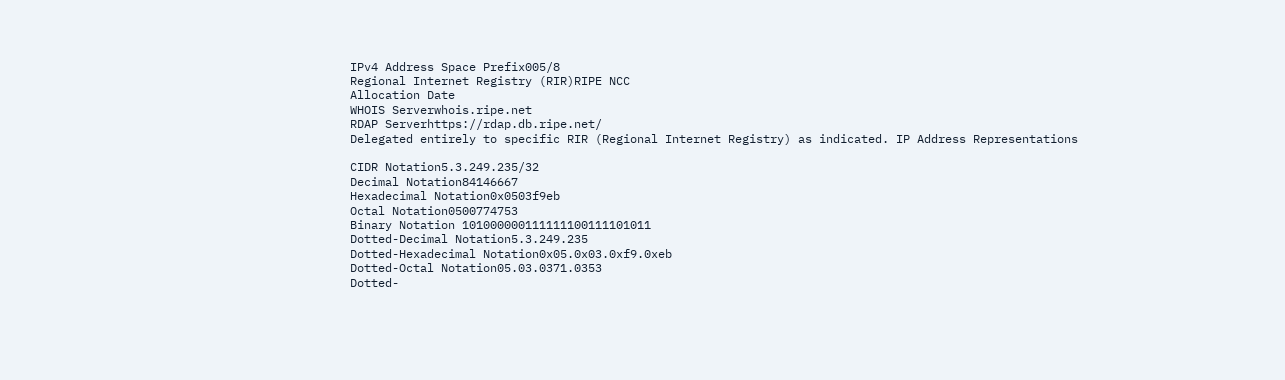IPv4 Address Space Prefix005/8
Regional Internet Registry (RIR)RIPE NCC
Allocation Date
WHOIS Serverwhois.ripe.net
RDAP Serverhttps://rdap.db.ripe.net/
Delegated entirely to specific RIR (Regional Internet Registry) as indicated. IP Address Representations

CIDR Notation5.3.249.235/32
Decimal Notation84146667
Hexadecimal Notation0x0503f9eb
Octal Notation0500774753
Binary Notation 101000000111111100111101011
Dotted-Decimal Notation5.3.249.235
Dotted-Hexadecimal Notation0x05.0x03.0xf9.0xeb
Dotted-Octal Notation05.03.0371.0353
Dotted-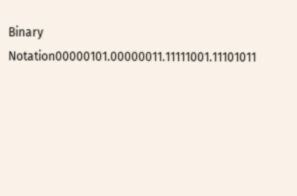Binary Notation00000101.00000011.11111001.11101011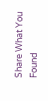Share What You Found